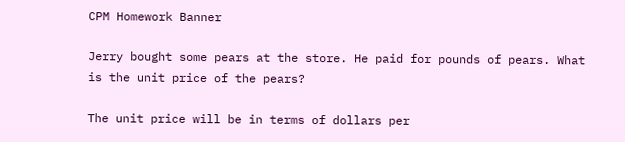CPM Homework Banner

Jerry bought some pears at the store. He paid for pounds of pears. What is the unit price of the pears?

The unit price will be in terms of dollars per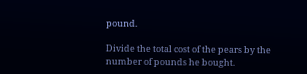pound.

Divide the total cost of the pears by the number of pounds he bought.